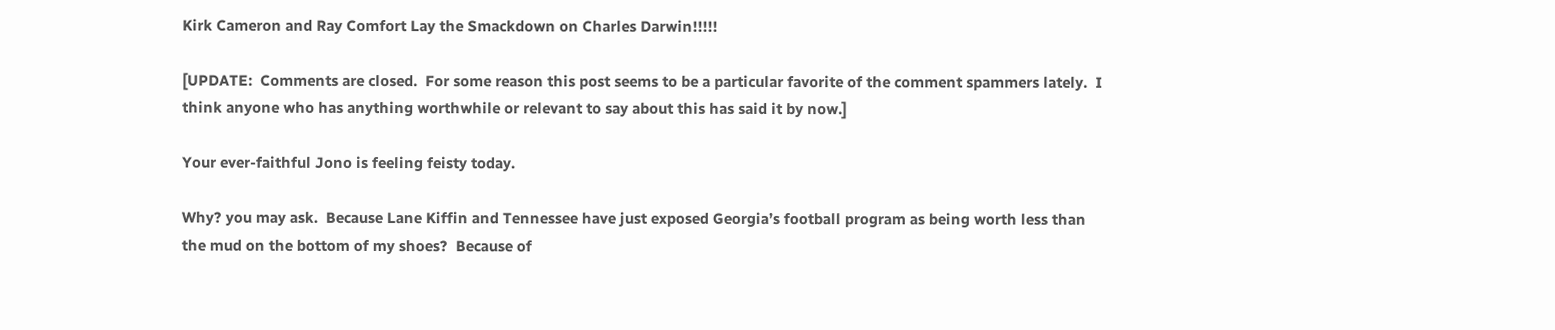Kirk Cameron and Ray Comfort Lay the Smackdown on Charles Darwin!!!!!

[UPDATE:  Comments are closed.  For some reason this post seems to be a particular favorite of the comment spammers lately.  I think anyone who has anything worthwhile or relevant to say about this has said it by now.]

Your ever-faithful Jono is feeling feisty today.

Why? you may ask.  Because Lane Kiffin and Tennessee have just exposed Georgia’s football program as being worth less than the mud on the bottom of my shoes?  Because of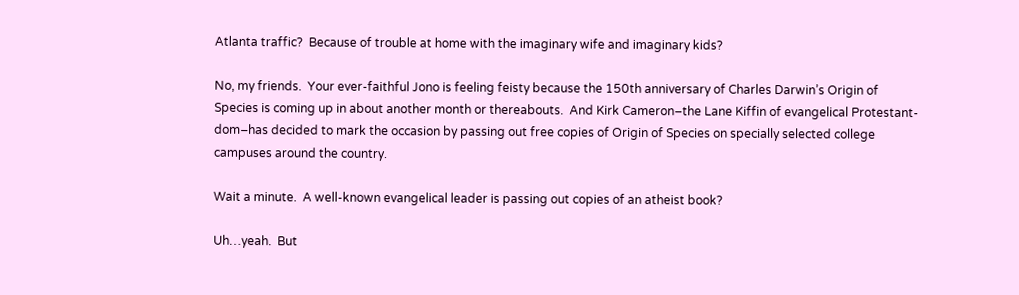Atlanta traffic?  Because of trouble at home with the imaginary wife and imaginary kids?

No, my friends.  Your ever-faithful Jono is feeling feisty because the 150th anniversary of Charles Darwin’s Origin of Species is coming up in about another month or thereabouts.  And Kirk Cameron–the Lane Kiffin of evangelical Protestant-dom–has decided to mark the occasion by passing out free copies of Origin of Species on specially selected college campuses around the country.

Wait a minute.  A well-known evangelical leader is passing out copies of an atheist book?

Uh…yeah.  But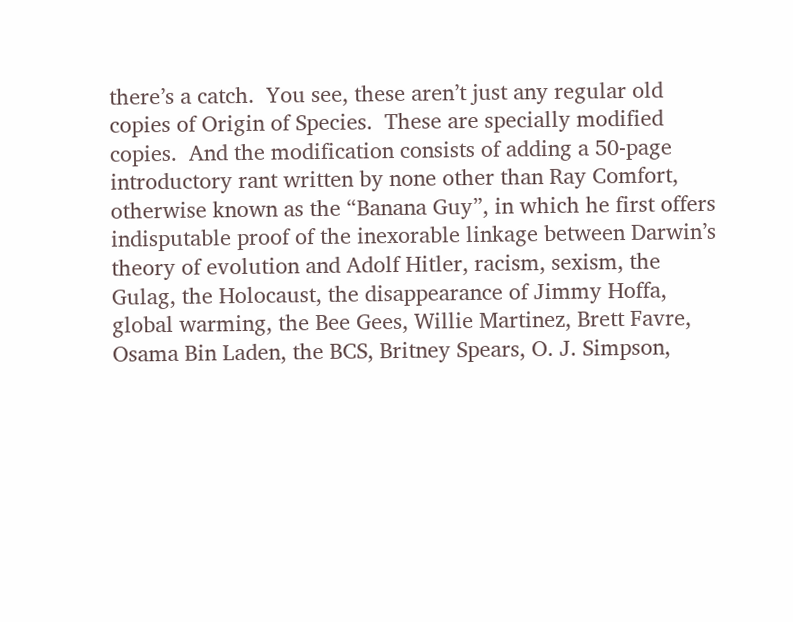there’s a catch.  You see, these aren’t just any regular old copies of Origin of Species.  These are specially modified copies.  And the modification consists of adding a 50-page introductory rant written by none other than Ray Comfort, otherwise known as the “Banana Guy”, in which he first offers indisputable proof of the inexorable linkage between Darwin’s theory of evolution and Adolf Hitler, racism, sexism, the Gulag, the Holocaust, the disappearance of Jimmy Hoffa, global warming, the Bee Gees, Willie Martinez, Brett Favre, Osama Bin Laden, the BCS, Britney Spears, O. J. Simpson,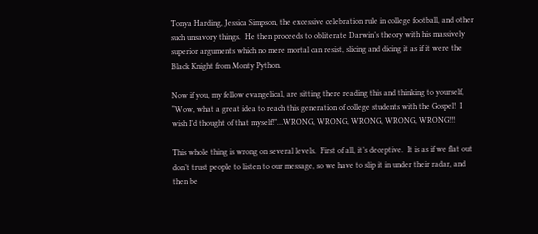Tonya Harding, Jessica Simpson, the excessive celebration rule in college football, and other such unsavory things.  He then proceeds to obliterate Darwin’s theory with his massively superior arguments which no mere mortal can resist, slicing and dicing it as if it were the Black Knight from Monty Python.

Now if you, my fellow evangelical, are sitting there reading this and thinking to yourself, “Wow, what a great idea to reach this generation of college students with the Gospel!  I wish I’d thought of that myself!”…WRONG, WRONG, WRONG, WRONG, WRONG!!!

This whole thing is wrong on several levels.  First of all, it’s deceptive.  It is as if we flat out don’t trust people to listen to our message, so we have to slip it in under their radar, and then be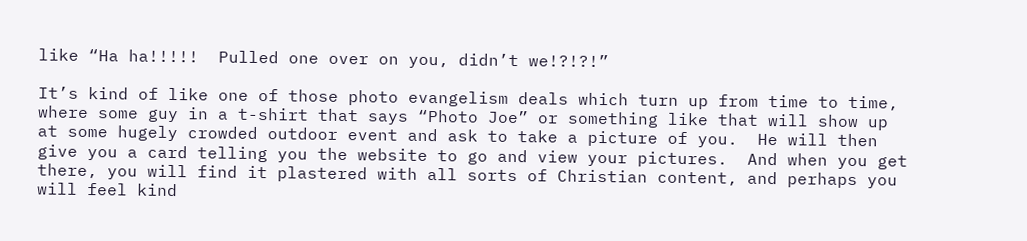like “Ha ha!!!!!  Pulled one over on you, didn’t we!?!?!”

It’s kind of like one of those photo evangelism deals which turn up from time to time, where some guy in a t-shirt that says “Photo Joe” or something like that will show up at some hugely crowded outdoor event and ask to take a picture of you.  He will then give you a card telling you the website to go and view your pictures.  And when you get there, you will find it plastered with all sorts of Christian content, and perhaps you will feel kind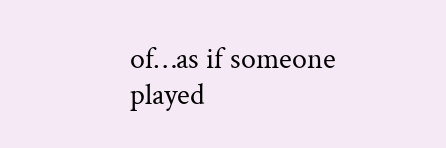of…as if someone played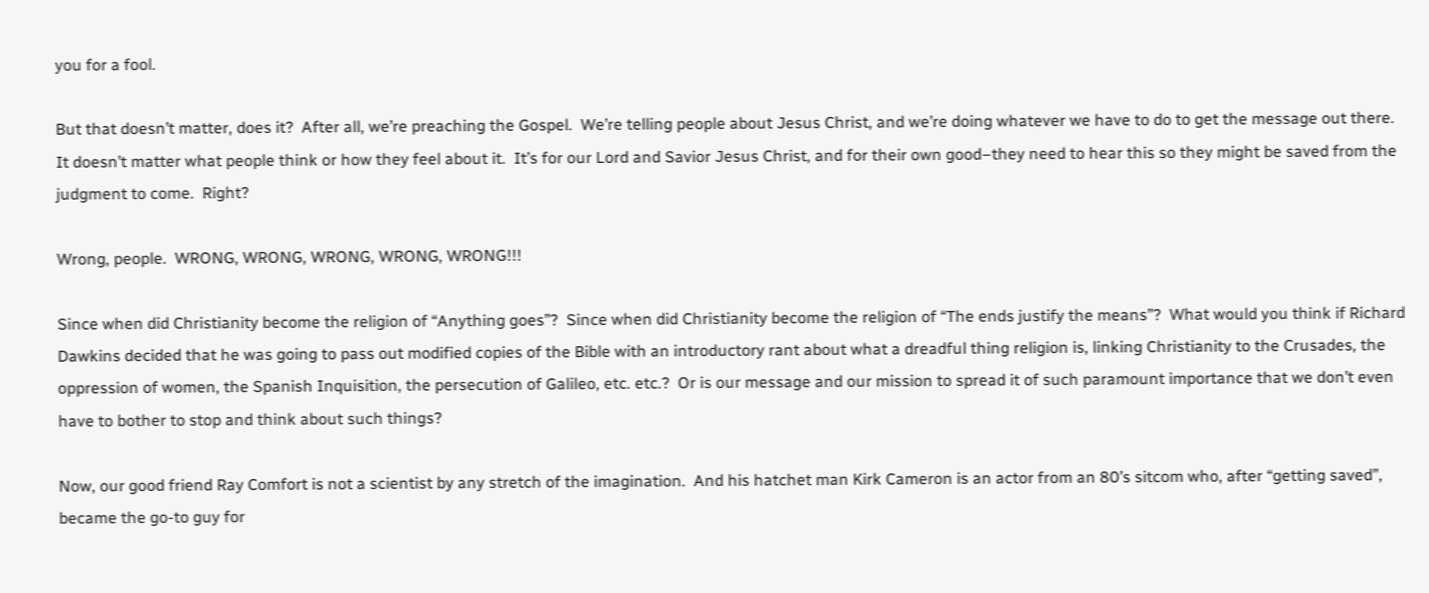you for a fool.

But that doesn’t matter, does it?  After all, we’re preaching the Gospel.  We’re telling people about Jesus Christ, and we’re doing whatever we have to do to get the message out there.  It doesn’t matter what people think or how they feel about it.  It’s for our Lord and Savior Jesus Christ, and for their own good–they need to hear this so they might be saved from the judgment to come.  Right?

Wrong, people.  WRONG, WRONG, WRONG, WRONG, WRONG!!!

Since when did Christianity become the religion of “Anything goes”?  Since when did Christianity become the religion of “The ends justify the means”?  What would you think if Richard Dawkins decided that he was going to pass out modified copies of the Bible with an introductory rant about what a dreadful thing religion is, linking Christianity to the Crusades, the oppression of women, the Spanish Inquisition, the persecution of Galileo, etc. etc.?  Or is our message and our mission to spread it of such paramount importance that we don’t even have to bother to stop and think about such things?

Now, our good friend Ray Comfort is not a scientist by any stretch of the imagination.  And his hatchet man Kirk Cameron is an actor from an 80’s sitcom who, after “getting saved”, became the go-to guy for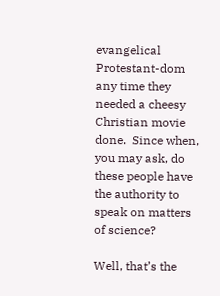evangelical Protestant-dom any time they needed a cheesy Christian movie done.  Since when, you may ask, do these people have the authority to speak on matters of science?

Well, that’s the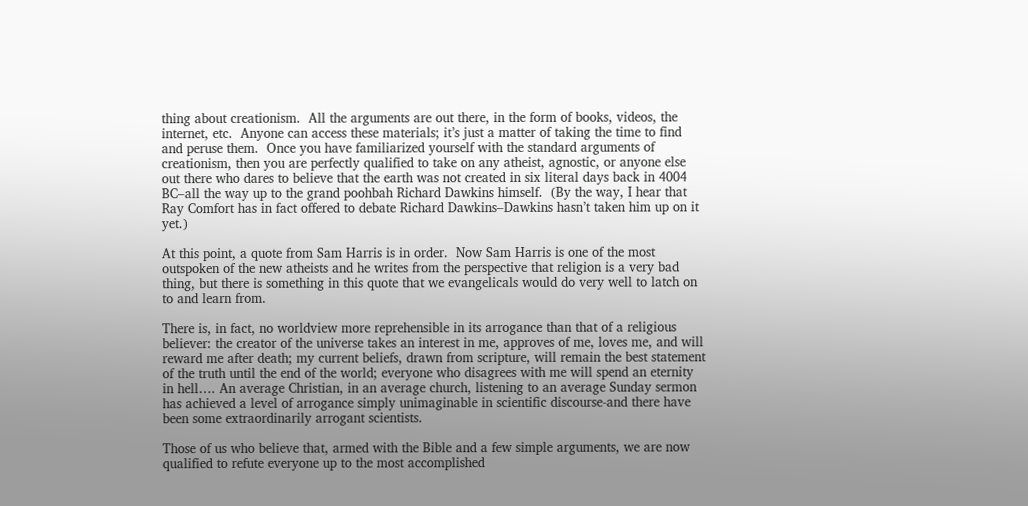thing about creationism.  All the arguments are out there, in the form of books, videos, the internet, etc.  Anyone can access these materials; it’s just a matter of taking the time to find and peruse them.  Once you have familiarized yourself with the standard arguments of creationism, then you are perfectly qualified to take on any atheist, agnostic, or anyone else out there who dares to believe that the earth was not created in six literal days back in 4004 BC–all the way up to the grand poohbah Richard Dawkins himself.  (By the way, I hear that Ray Comfort has in fact offered to debate Richard Dawkins–Dawkins hasn’t taken him up on it yet.)

At this point, a quote from Sam Harris is in order.  Now Sam Harris is one of the most outspoken of the new atheists and he writes from the perspective that religion is a very bad thing, but there is something in this quote that we evangelicals would do very well to latch on to and learn from.

There is, in fact, no worldview more reprehensible in its arrogance than that of a religious believer: the creator of the universe takes an interest in me, approves of me, loves me, and will reward me after death; my current beliefs, drawn from scripture, will remain the best statement of the truth until the end of the world; everyone who disagrees with me will spend an eternity in hell…. An average Christian, in an average church, listening to an average Sunday sermon has achieved a level of arrogance simply unimaginable in scientific discourse-and there have been some extraordinarily arrogant scientists.

Those of us who believe that, armed with the Bible and a few simple arguments, we are now qualified to refute everyone up to the most accomplished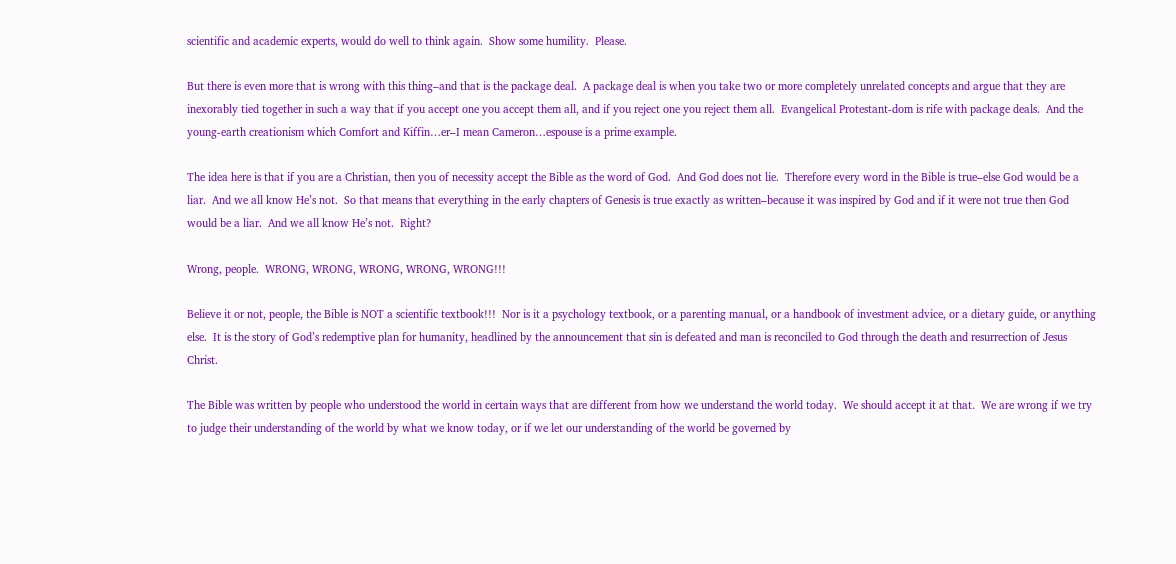scientific and academic experts, would do well to think again.  Show some humility.  Please.

But there is even more that is wrong with this thing–and that is the package deal.  A package deal is when you take two or more completely unrelated concepts and argue that they are inexorably tied together in such a way that if you accept one you accept them all, and if you reject one you reject them all.  Evangelical Protestant-dom is rife with package deals.  And the young-earth creationism which Comfort and Kiffin…er–I mean Cameron…espouse is a prime example.

The idea here is that if you are a Christian, then you of necessity accept the Bible as the word of God.  And God does not lie.  Therefore every word in the Bible is true–else God would be a liar.  And we all know He’s not.  So that means that everything in the early chapters of Genesis is true exactly as written–because it was inspired by God and if it were not true then God would be a liar.  And we all know He’s not.  Right?

Wrong, people.  WRONG, WRONG, WRONG, WRONG, WRONG!!!

Believe it or not, people, the Bible is NOT a scientific textbook!!!  Nor is it a psychology textbook, or a parenting manual, or a handbook of investment advice, or a dietary guide, or anything else.  It is the story of God’s redemptive plan for humanity, headlined by the announcement that sin is defeated and man is reconciled to God through the death and resurrection of Jesus Christ.

The Bible was written by people who understood the world in certain ways that are different from how we understand the world today.  We should accept it at that.  We are wrong if we try to judge their understanding of the world by what we know today, or if we let our understanding of the world be governed by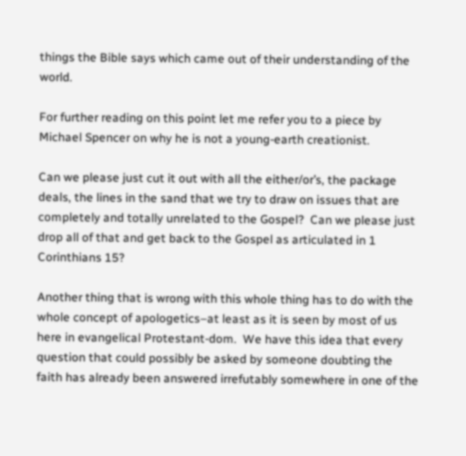things the Bible says which came out of their understanding of the world.

For further reading on this point let me refer you to a piece by Michael Spencer on why he is not a young-earth creationist.

Can we please just cut it out with all the either/or’s, the package deals, the lines in the sand that we try to draw on issues that are completely and totally unrelated to the Gospel?  Can we please just drop all of that and get back to the Gospel as articulated in 1 Corinthians 15?

Another thing that is wrong with this whole thing has to do with the whole concept of apologetics–at least as it is seen by most of us here in evangelical Protestant-dom.  We have this idea that every question that could possibly be asked by someone doubting the faith has already been answered irrefutably somewhere in one of the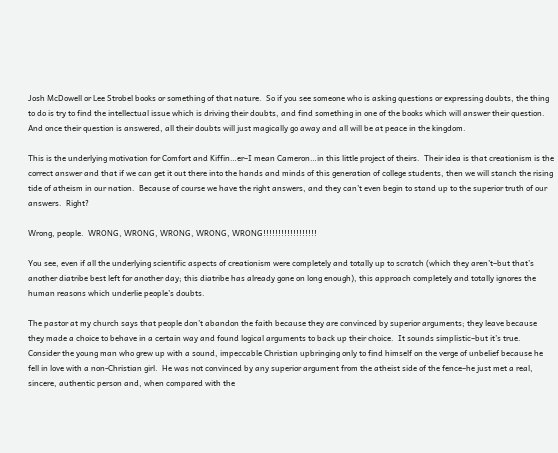Josh McDowell or Lee Strobel books or something of that nature.  So if you see someone who is asking questions or expressing doubts, the thing to do is try to find the intellectual issue which is driving their doubts, and find something in one of the books which will answer their question.  And once their question is answered, all their doubts will just magically go away and all will be at peace in the kingdom.

This is the underlying motivation for Comfort and Kiffin…er–I mean Cameron…in this little project of theirs.  Their idea is that creationism is the correct answer and that if we can get it out there into the hands and minds of this generation of college students, then we will stanch the rising tide of atheism in our nation.  Because of course we have the right answers, and they can’t even begin to stand up to the superior truth of our answers.  Right?

Wrong, people.  WRONG, WRONG, WRONG, WRONG, WRONG!!!!!!!!!!!!!!!!!!

You see, even if all the underlying scientific aspects of creationism were completely and totally up to scratch (which they aren’t–but that’s another diatribe best left for another day; this diatribe has already gone on long enough), this approach completely and totally ignores the human reasons which underlie people’s doubts.

The pastor at my church says that people don’t abandon the faith because they are convinced by superior arguments; they leave because they made a choice to behave in a certain way and found logical arguments to back up their choice.  It sounds simplistic–but it’s true.  Consider the young man who grew up with a sound, impeccable Christian upbringing only to find himself on the verge of unbelief because he fell in love with a non-Christian girl.  He was not convinced by any superior argument from the atheist side of the fence–he just met a real, sincere, authentic person and, when compared with the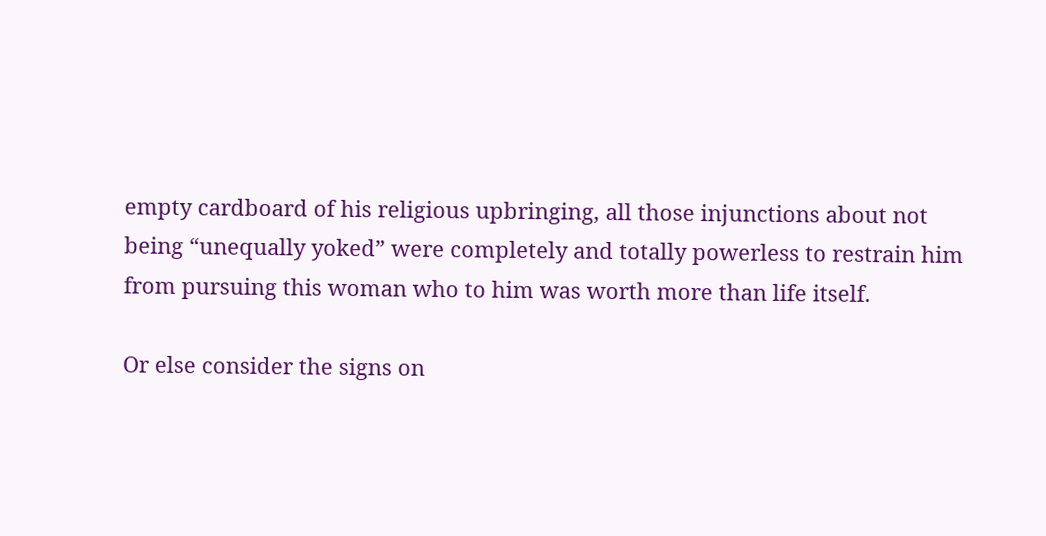empty cardboard of his religious upbringing, all those injunctions about not being “unequally yoked” were completely and totally powerless to restrain him from pursuing this woman who to him was worth more than life itself.

Or else consider the signs on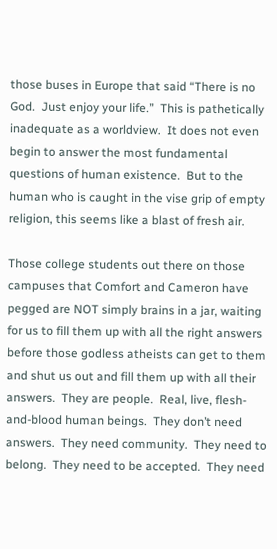those buses in Europe that said “There is no God.  Just enjoy your life.”  This is pathetically inadequate as a worldview.  It does not even begin to answer the most fundamental questions of human existence.  But to the human who is caught in the vise grip of empty religion, this seems like a blast of fresh air.

Those college students out there on those campuses that Comfort and Cameron have pegged are NOT simply brains in a jar, waiting for us to fill them up with all the right answers before those godless atheists can get to them and shut us out and fill them up with all their answers.  They are people.  Real, live, flesh-and-blood human beings.  They don’t need answers.  They need community.  They need to belong.  They need to be accepted.  They need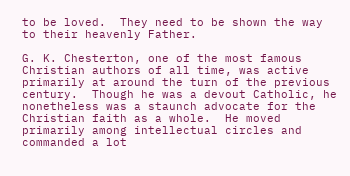to be loved.  They need to be shown the way to their heavenly Father.

G. K. Chesterton, one of the most famous Christian authors of all time, was active primarily at around the turn of the previous century.  Though he was a devout Catholic, he nonetheless was a staunch advocate for the Christian faith as a whole.  He moved primarily among intellectual circles and commanded a lot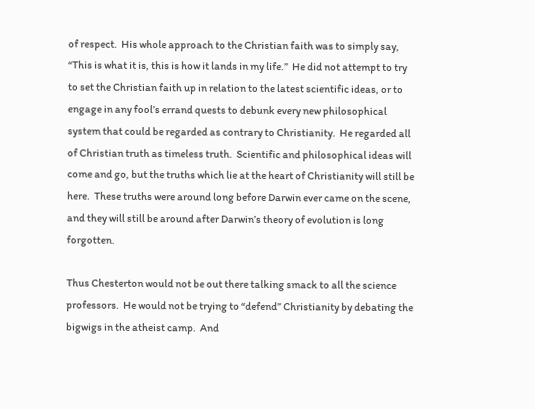of respect.  His whole approach to the Christian faith was to simply say, “This is what it is, this is how it lands in my life.”  He did not attempt to try to set the Christian faith up in relation to the latest scientific ideas, or to engage in any fool’s errand quests to debunk every new philosophical system that could be regarded as contrary to Christianity.  He regarded all of Christian truth as timeless truth.  Scientific and philosophical ideas will come and go, but the truths which lie at the heart of Christianity will still be here.  These truths were around long before Darwin ever came on the scene, and they will still be around after Darwin’s theory of evolution is long forgotten.

Thus Chesterton would not be out there talking smack to all the science professors.  He would not be trying to “defend” Christianity by debating the bigwigs in the atheist camp.  And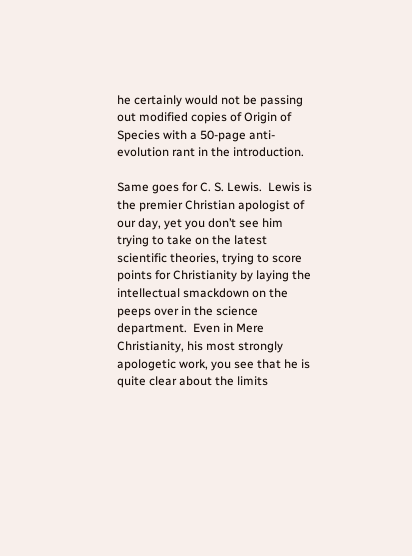he certainly would not be passing out modified copies of Origin of Species with a 50-page anti-evolution rant in the introduction.

Same goes for C. S. Lewis.  Lewis is the premier Christian apologist of our day, yet you don’t see him trying to take on the latest scientific theories, trying to score points for Christianity by laying the intellectual smackdown on the peeps over in the science department.  Even in Mere Christianity, his most strongly apologetic work, you see that he is quite clear about the limits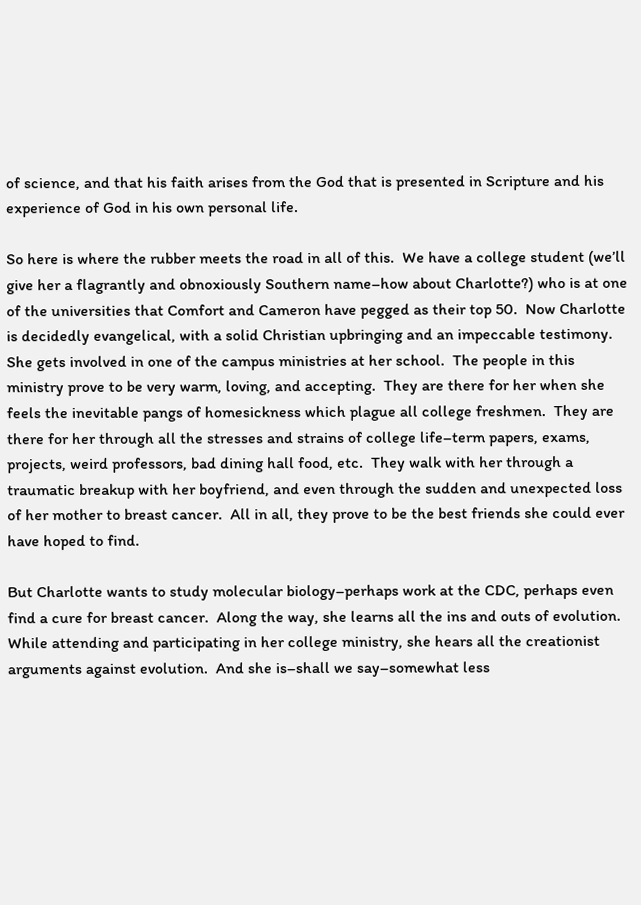of science, and that his faith arises from the God that is presented in Scripture and his experience of God in his own personal life.

So here is where the rubber meets the road in all of this.  We have a college student (we’ll give her a flagrantly and obnoxiously Southern name–how about Charlotte?) who is at one of the universities that Comfort and Cameron have pegged as their top 50.  Now Charlotte is decidedly evangelical, with a solid Christian upbringing and an impeccable testimony.  She gets involved in one of the campus ministries at her school.  The people in this ministry prove to be very warm, loving, and accepting.  They are there for her when she feels the inevitable pangs of homesickness which plague all college freshmen.  They are there for her through all the stresses and strains of college life–term papers, exams, projects, weird professors, bad dining hall food, etc.  They walk with her through a traumatic breakup with her boyfriend, and even through the sudden and unexpected loss of her mother to breast cancer.  All in all, they prove to be the best friends she could ever have hoped to find.

But Charlotte wants to study molecular biology–perhaps work at the CDC, perhaps even find a cure for breast cancer.  Along the way, she learns all the ins and outs of evolution.  While attending and participating in her college ministry, she hears all the creationist arguments against evolution.  And she is–shall we say–somewhat less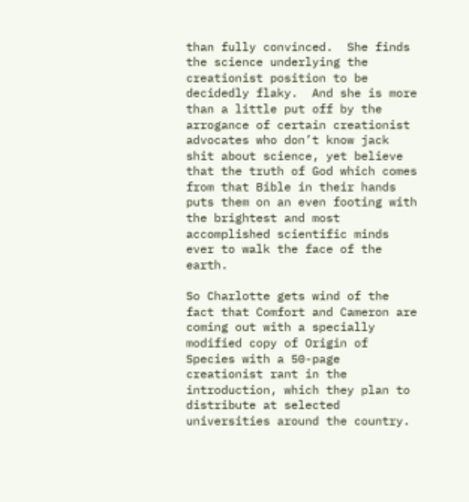than fully convinced.  She finds the science underlying the creationist position to be decidedly flaky.  And she is more than a little put off by the arrogance of certain creationist advocates who don’t know jack shit about science, yet believe that the truth of God which comes from that Bible in their hands puts them on an even footing with the brightest and most accomplished scientific minds ever to walk the face of the earth.

So Charlotte gets wind of the fact that Comfort and Cameron are coming out with a specially modified copy of Origin of Species with a 50-page creationist rant in the introduction, which they plan to distribute at selected universities around the country.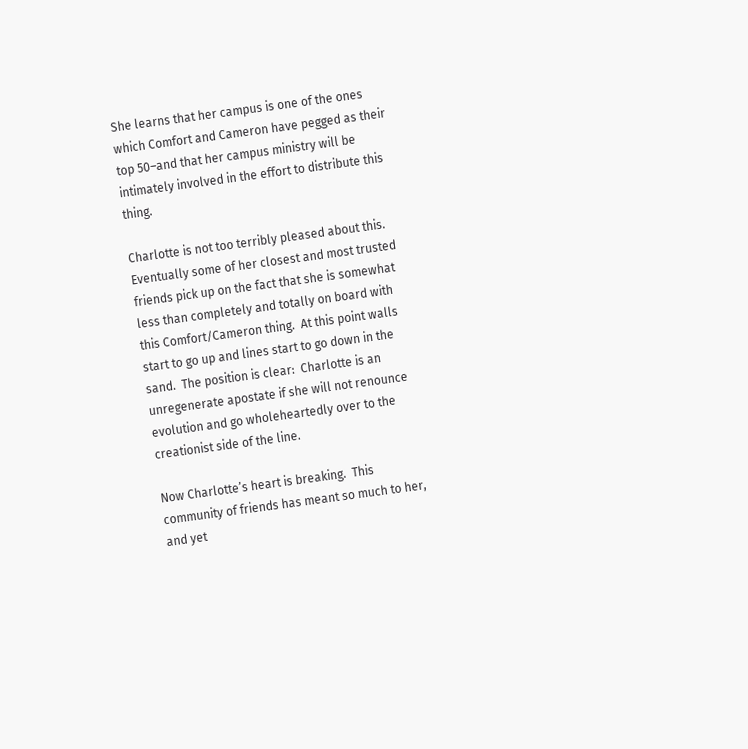She learns that her campus is one of the ones which Comfort and Cameron have pegged as their top 50–and that her campus ministry will be intimately involved in the effort to distribute this thing.

Charlotte is not too terribly pleased about this.  Eventually some of her closest and most trusted friends pick up on the fact that she is somewhat less than completely and totally on board with this Comfort/Cameron thing.  At this point walls start to go up and lines start to go down in the sand.  The position is clear:  Charlotte is an unregenerate apostate if she will not renounce evolution and go wholeheartedly over to the creationist side of the line.

Now Charlotte’s heart is breaking.  This community of friends has meant so much to her, and yet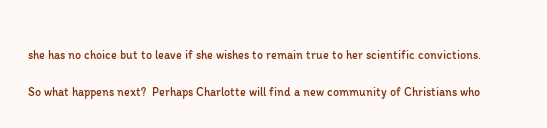she has no choice but to leave if she wishes to remain true to her scientific convictions.

So what happens next?  Perhaps Charlotte will find a new community of Christians who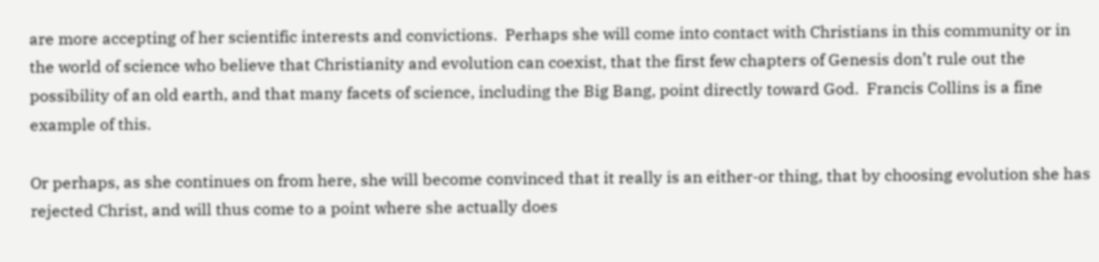are more accepting of her scientific interests and convictions.  Perhaps she will come into contact with Christians in this community or in the world of science who believe that Christianity and evolution can coexist, that the first few chapters of Genesis don’t rule out the possibility of an old earth, and that many facets of science, including the Big Bang, point directly toward God.  Francis Collins is a fine example of this.

Or perhaps, as she continues on from here, she will become convinced that it really is an either-or thing, that by choosing evolution she has rejected Christ, and will thus come to a point where she actually does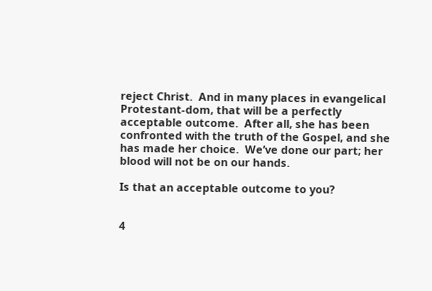reject Christ.  And in many places in evangelical Protestant-dom, that will be a perfectly acceptable outcome.  After all, she has been confronted with the truth of the Gospel, and she has made her choice.  We’ve done our part; her blood will not be on our hands.

Is that an acceptable outcome to you?


4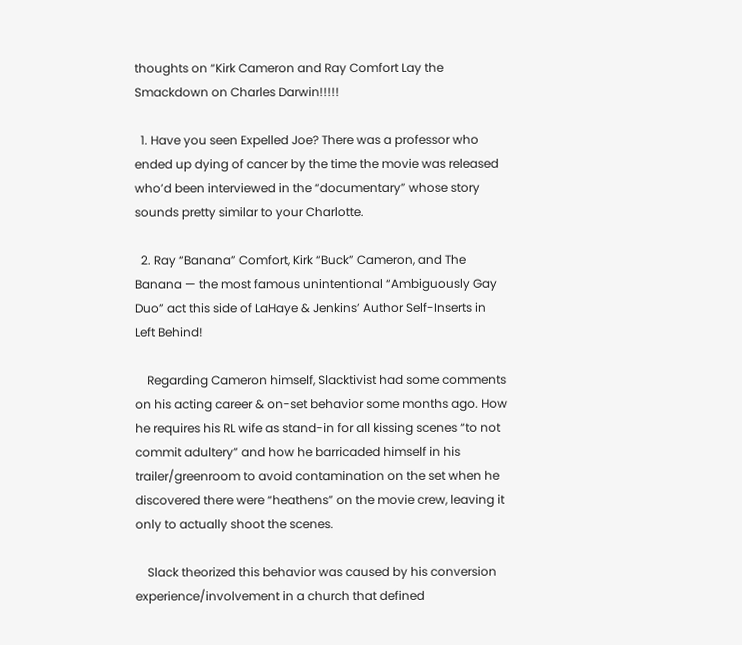thoughts on “Kirk Cameron and Ray Comfort Lay the Smackdown on Charles Darwin!!!!!

  1. Have you seen Expelled Joe? There was a professor who ended up dying of cancer by the time the movie was released who’d been interviewed in the “documentary” whose story sounds pretty similar to your Charlotte.

  2. Ray “Banana” Comfort, Kirk “Buck” Cameron, and The Banana — the most famous unintentional “Ambiguously Gay Duo” act this side of LaHaye & Jenkins’ Author Self-Inserts in Left Behind!

    Regarding Cameron himself, Slacktivist had some comments on his acting career & on-set behavior some months ago. How he requires his RL wife as stand-in for all kissing scenes “to not commit adultery” and how he barricaded himself in his trailer/greenroom to avoid contamination on the set when he discovered there were “heathens” on the movie crew, leaving it only to actually shoot the scenes.

    Slack theorized this behavior was caused by his conversion experience/involvement in a church that defined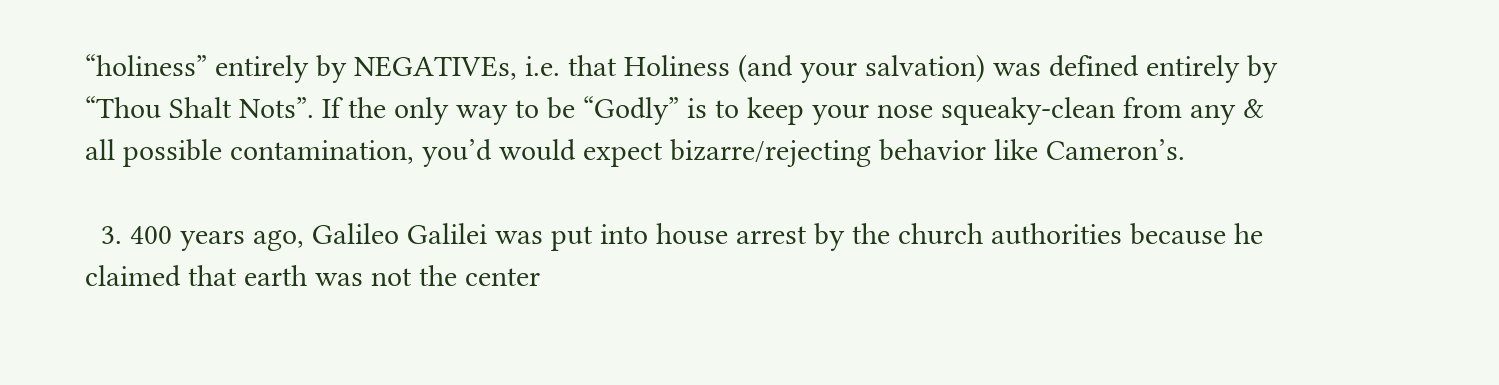“holiness” entirely by NEGATIVEs, i.e. that Holiness (and your salvation) was defined entirely by “Thou Shalt Nots”. If the only way to be “Godly” is to keep your nose squeaky-clean from any & all possible contamination, you’d would expect bizarre/rejecting behavior like Cameron’s.

  3. 400 years ago, Galileo Galilei was put into house arrest by the church authorities because he claimed that earth was not the center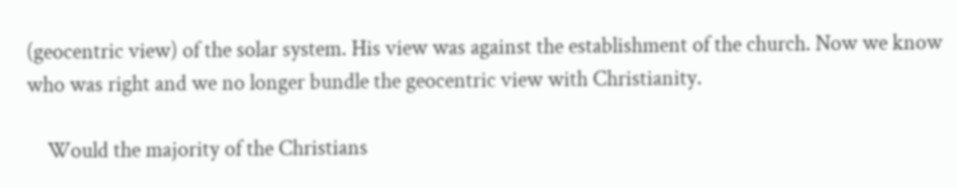(geocentric view) of the solar system. His view was against the establishment of the church. Now we know who was right and we no longer bundle the geocentric view with Christianity.

    Would the majority of the Christians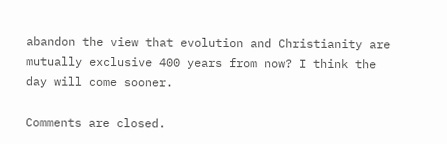abandon the view that evolution and Christianity are mutually exclusive 400 years from now? I think the day will come sooner.

Comments are closed.